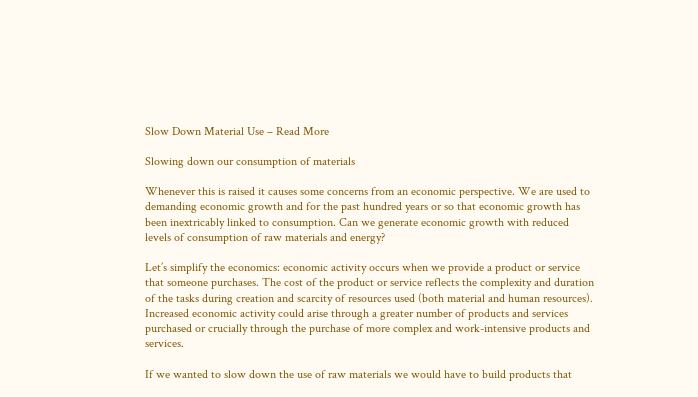Slow Down Material Use – Read More

Slowing down our consumption of materials

Whenever this is raised it causes some concerns from an economic perspective. We are used to demanding economic growth and for the past hundred years or so that economic growth has been inextricably linked to consumption. Can we generate economic growth with reduced levels of consumption of raw materials and energy?

Let’s simplify the economics: economic activity occurs when we provide a product or service that someone purchases. The cost of the product or service reflects the complexity and duration of the tasks during creation and scarcity of resources used (both material and human resources). Increased economic activity could arise through a greater number of products and services purchased or crucially through the purchase of more complex and work-intensive products and services.

If we wanted to slow down the use of raw materials we would have to build products that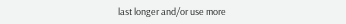last longer and/or use more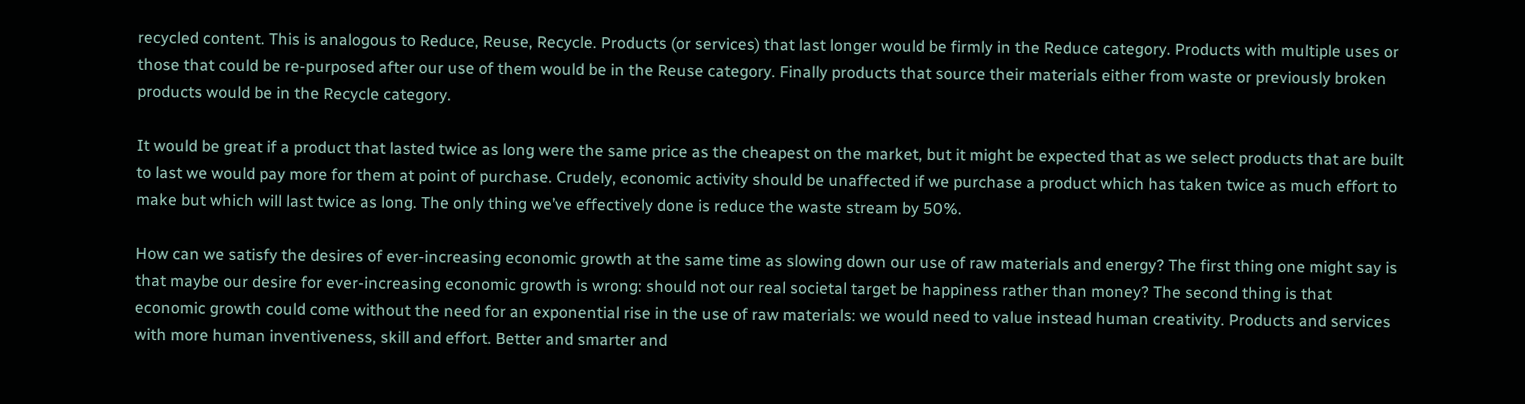recycled content. This is analogous to Reduce, Reuse, Recycle. Products (or services) that last longer would be firmly in the Reduce category. Products with multiple uses or those that could be re-purposed after our use of them would be in the Reuse category. Finally products that source their materials either from waste or previously broken products would be in the Recycle category.

It would be great if a product that lasted twice as long were the same price as the cheapest on the market, but it might be expected that as we select products that are built to last we would pay more for them at point of purchase. Crudely, economic activity should be unaffected if we purchase a product which has taken twice as much effort to make but which will last twice as long. The only thing we’ve effectively done is reduce the waste stream by 50%.

How can we satisfy the desires of ever-increasing economic growth at the same time as slowing down our use of raw materials and energy? The first thing one might say is that maybe our desire for ever-increasing economic growth is wrong: should not our real societal target be happiness rather than money? The second thing is that economic growth could come without the need for an exponential rise in the use of raw materials: we would need to value instead human creativity. Products and services with more human inventiveness, skill and effort. Better and smarter and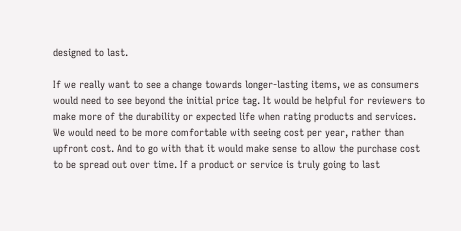designed to last.

If we really want to see a change towards longer-lasting items, we as consumers would need to see beyond the initial price tag. It would be helpful for reviewers to make more of the durability or expected life when rating products and services. We would need to be more comfortable with seeing cost per year, rather than upfront cost. And to go with that it would make sense to allow the purchase cost to be spread out over time. If a product or service is truly going to last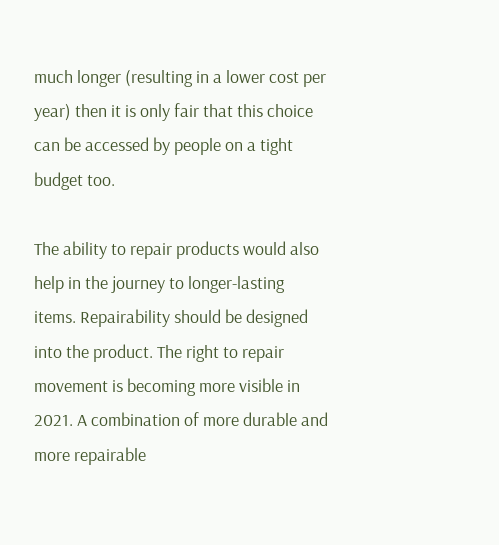much longer (resulting in a lower cost per year) then it is only fair that this choice can be accessed by people on a tight budget too.

The ability to repair products would also help in the journey to longer-lasting items. Repairability should be designed into the product. The right to repair movement is becoming more visible in 2021. A combination of more durable and more repairable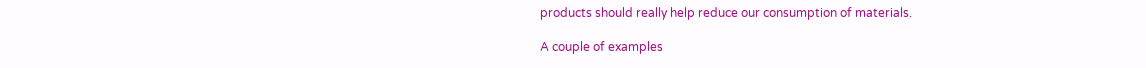products should really help reduce our consumption of materials.

A couple of examples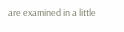are examined in a little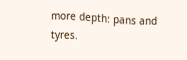more depth: pans and tyres.